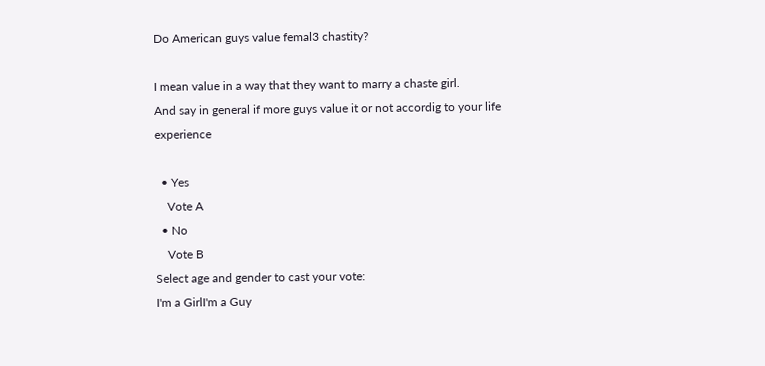Do American guys value femal3 chastity?

I mean value in a way that they want to marry a chaste girl.
And say in general if more guys value it or not accordig to your life experience

  • Yes
    Vote A
  • No
    Vote B
Select age and gender to cast your vote:
I'm a GirlI'm a Guy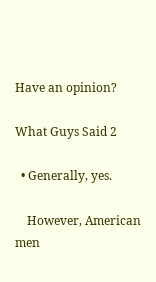Have an opinion?

What Guys Said 2

  • Generally, yes.

    However, American men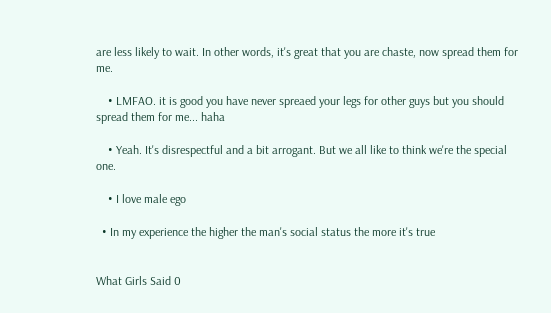are less likely to wait. In other words, it's great that you are chaste, now spread them for me.

    • LMFAO. it is good you have never spreaed your legs for other guys but you should spread them for me... haha

    • Yeah. It's disrespectful and a bit arrogant. But we all like to think we're the special one.

    • I love male ego

  • In my experience the higher the man's social status the more it's true


What Girls Said 0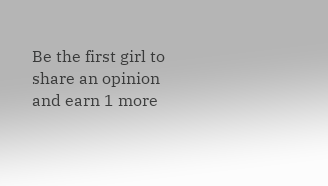Be the first girl to share an opinion
and earn 1 more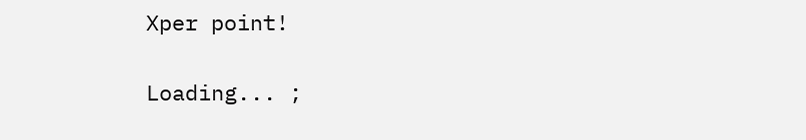Xper point!

Loading... ;